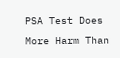PSA Test Does More Harm Than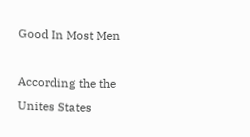Good In Most Men

According the the Unites States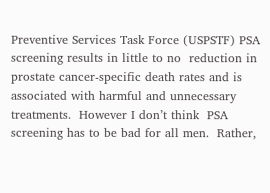Preventive Services Task Force (USPSTF) PSA screening results in little to no  reduction in prostate cancer-specific death rates and is associated with harmful and unnecessary treatments.  However I don’t think  PSA screening has to be bad for all men.  Rather,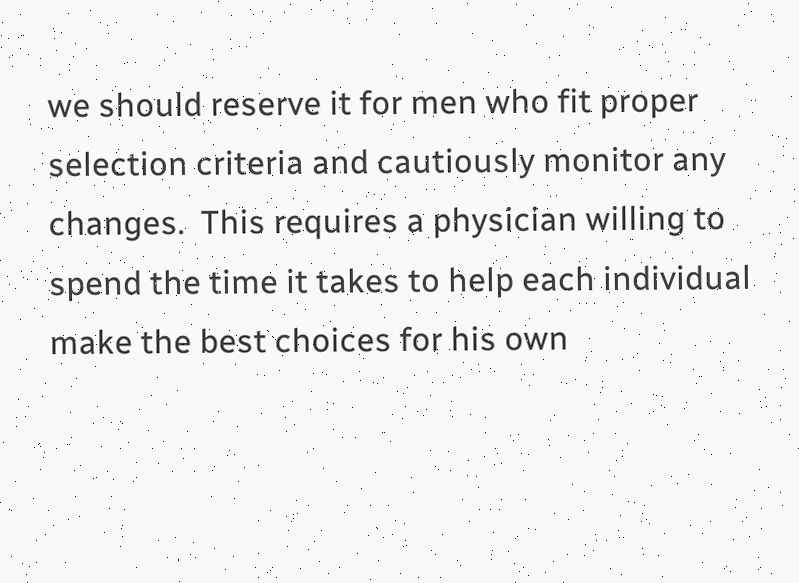we should reserve it for men who fit proper selection criteria and cautiously monitor any changes.  This requires a physician willing to spend the time it takes to help each individual make the best choices for his own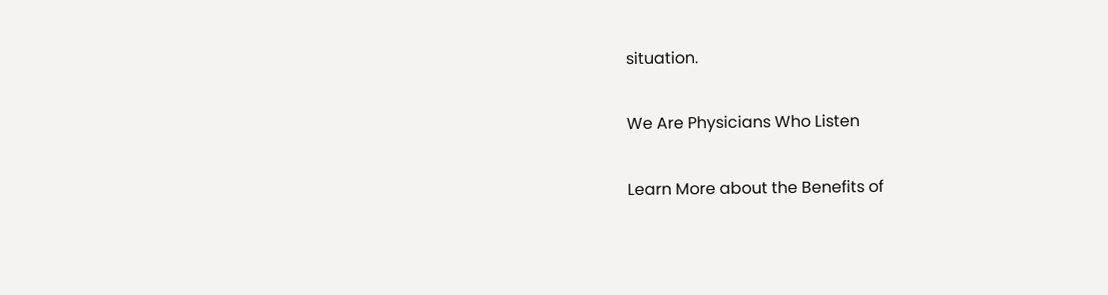situation.

We Are Physicians Who Listen

Learn More about the Benefits of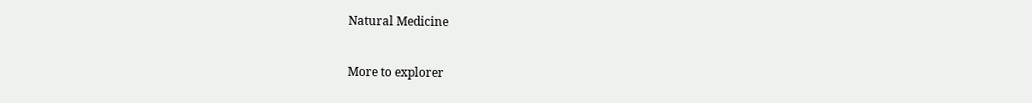Natural Medicine

More to explorer